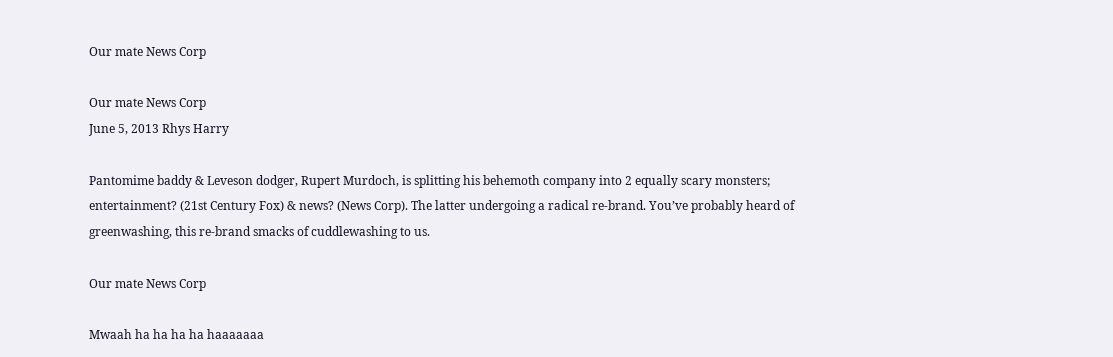Our mate News Corp

Our mate News Corp
June 5, 2013 Rhys Harry

Pantomime baddy & Leveson dodger, Rupert Murdoch, is splitting his behemoth company into 2 equally scary monsters; entertainment? (21st Century Fox) & news? (News Corp). The latter undergoing a radical re-brand. You’ve probably heard of greenwashing, this re-brand smacks of cuddlewashing to us.

Our mate News Corp

Mwaah ha ha ha ha haaaaaaa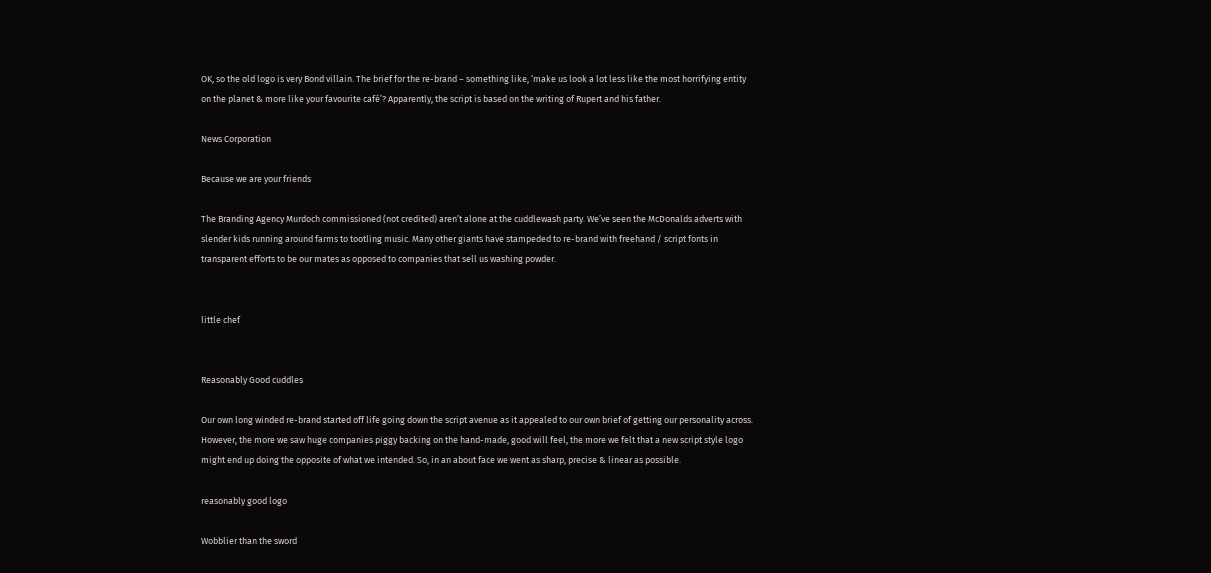OK, so the old logo is very Bond villain. The brief for the re-brand – something like, ‘make us look a lot less like the most horrifying entity on the planet & more like your favourite café’? Apparently, the script is based on the writing of Rupert and his father.

News Corporation

Because we are your friends

The Branding Agency Murdoch commissioned (not credited) aren’t alone at the cuddlewash party. We’ve seen the McDonalds adverts with slender kids running around farms to tootling music. Many other giants have stampeded to re-brand with freehand / script fonts in transparent efforts to be our mates as opposed to companies that sell us washing powder.


little chef


Reasonably Good cuddles

Our own long winded re-brand started off life going down the script avenue as it appealed to our own brief of getting our personality across. However, the more we saw huge companies piggy backing on the hand-made, good will feel, the more we felt that a new script style logo might end up doing the opposite of what we intended. So, in an about face we went as sharp, precise & linear as possible.

reasonably good logo

Wobblier than the sword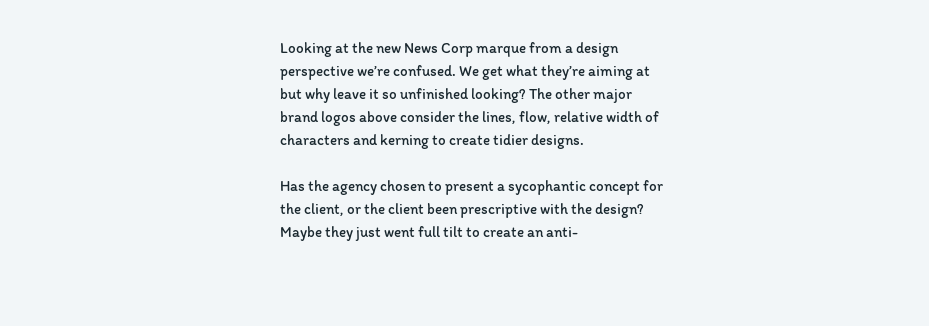Looking at the new News Corp marque from a design perspective we’re confused. We get what they’re aiming at but why leave it so unfinished looking? The other major brand logos above consider the lines, flow, relative width of characters and kerning to create tidier designs.

Has the agency chosen to present a sycophantic concept for the client, or the client been prescriptive with the design? Maybe they just went full tilt to create an anti-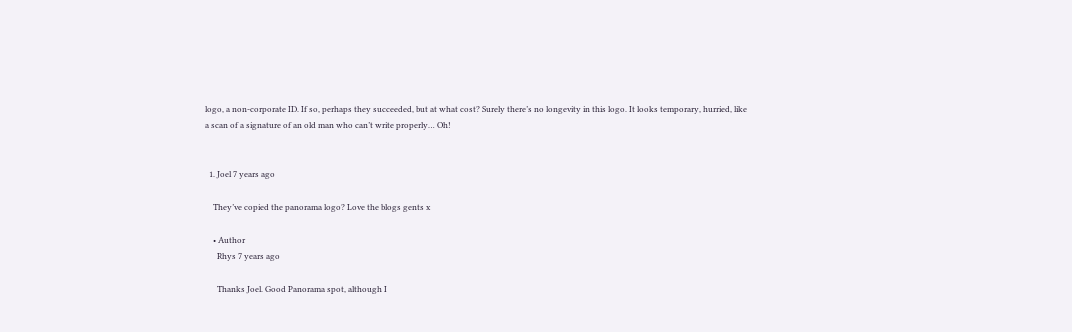logo, a non-corporate ID. If so, perhaps they succeeded, but at what cost? Surely there’s no longevity in this logo. It looks temporary, hurried, like a scan of a signature of an old man who can’t write properly… Oh!


  1. Joel 7 years ago

    They’ve copied the panorama logo? Love the blogs gents x

    • Author
      Rhys 7 years ago

      Thanks Joel. Good Panorama spot, although I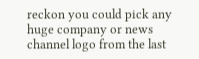reckon you could pick any huge company or news channel logo from the last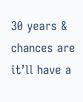30 years & chances are it’ll have a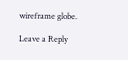wireframe globe.

Leave a Reply